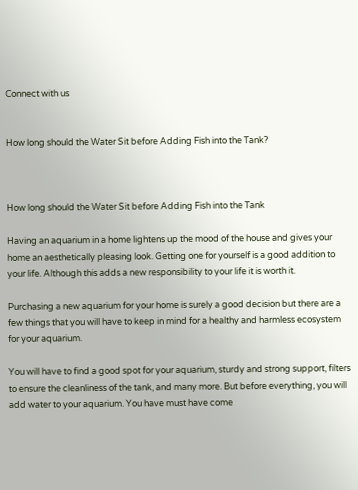Connect with us


How long should the Water Sit before Adding Fish into the Tank?



How long should the Water Sit before Adding Fish into the Tank

Having an aquarium in a home lightens up the mood of the house and gives your home an aesthetically pleasing look. Getting one for yourself is a good addition to your life. Although this adds a new responsibility to your life it is worth it.

Purchasing a new aquarium for your home is surely a good decision but there are a few things that you will have to keep in mind for a healthy and harmless ecosystem for your aquarium.

You will have to find a good spot for your aquarium, sturdy and strong support, filters to ensure the cleanliness of the tank, and many more. But before everything, you will add water to your aquarium. You have must have come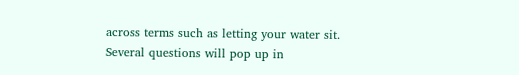across terms such as letting your water sit. Several questions will pop up in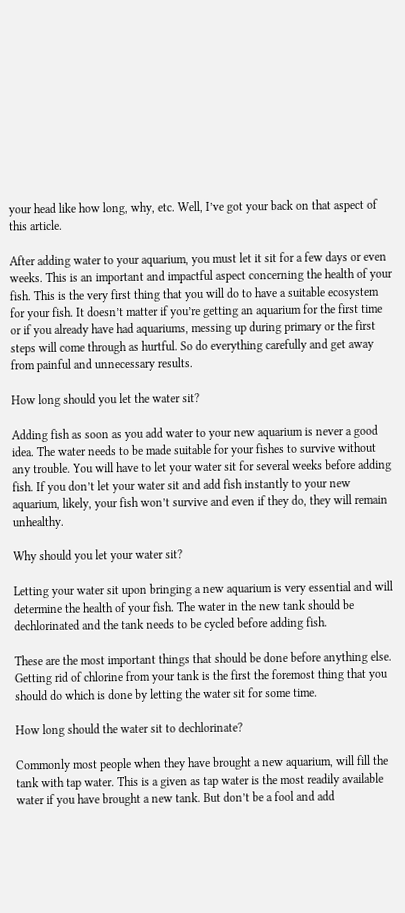your head like how long, why, etc. Well, I’ve got your back on that aspect of this article.

After adding water to your aquarium, you must let it sit for a few days or even weeks. This is an important and impactful aspect concerning the health of your fish. This is the very first thing that you will do to have a suitable ecosystem for your fish. It doesn’t matter if you’re getting an aquarium for the first time or if you already have had aquariums, messing up during primary or the first steps will come through as hurtful. So do everything carefully and get away from painful and unnecessary results.

How long should you let the water sit?

Adding fish as soon as you add water to your new aquarium is never a good idea. The water needs to be made suitable for your fishes to survive without any trouble. You will have to let your water sit for several weeks before adding fish. If you don’t let your water sit and add fish instantly to your new aquarium, likely, your fish won’t survive and even if they do, they will remain unhealthy.

Why should you let your water sit?

Letting your water sit upon bringing a new aquarium is very essential and will determine the health of your fish. The water in the new tank should be dechlorinated and the tank needs to be cycled before adding fish.

These are the most important things that should be done before anything else. Getting rid of chlorine from your tank is the first the foremost thing that you should do which is done by letting the water sit for some time.

How long should the water sit to dechlorinate?

Commonly most people when they have brought a new aquarium, will fill the tank with tap water. This is a given as tap water is the most readily available water if you have brought a new tank. But don’t be a fool and add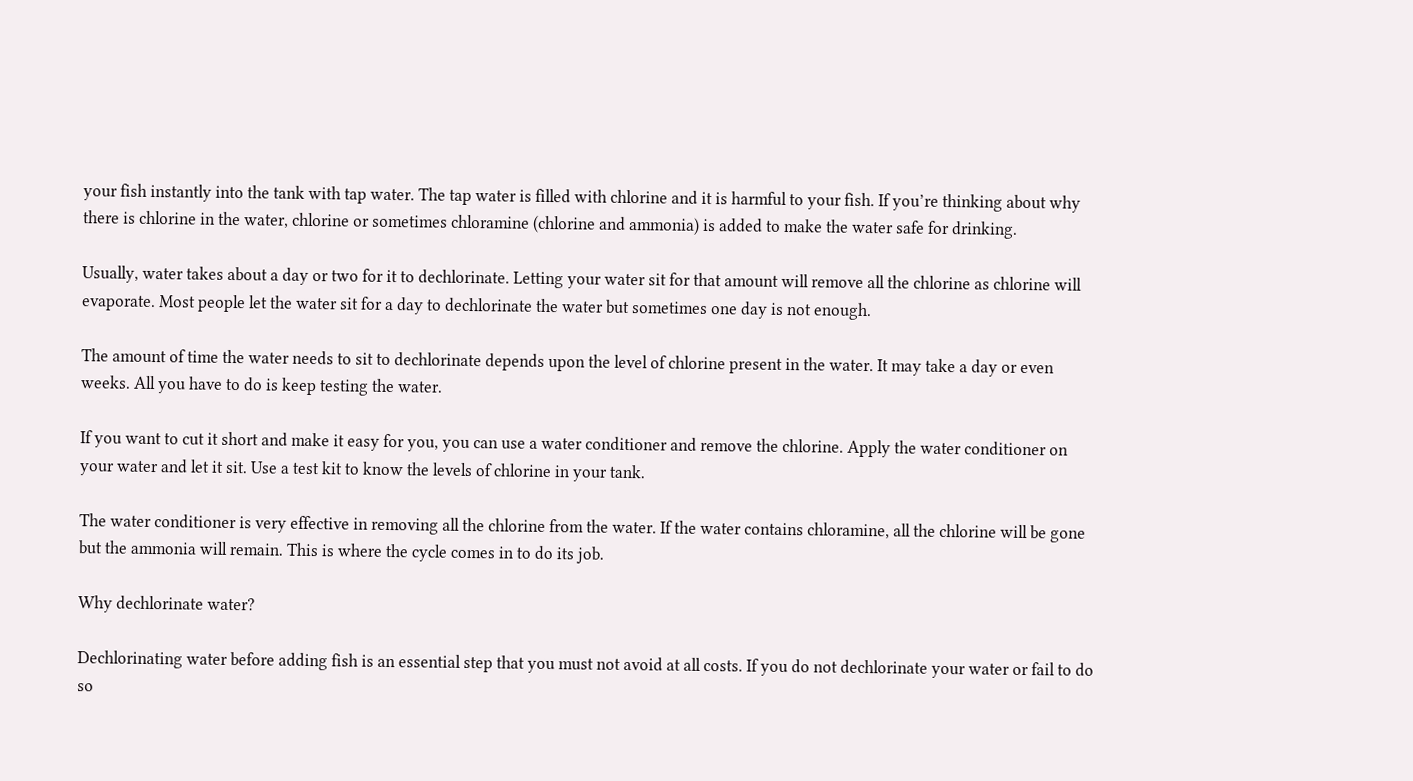your fish instantly into the tank with tap water. The tap water is filled with chlorine and it is harmful to your fish. If you’re thinking about why there is chlorine in the water, chlorine or sometimes chloramine (chlorine and ammonia) is added to make the water safe for drinking.

Usually, water takes about a day or two for it to dechlorinate. Letting your water sit for that amount will remove all the chlorine as chlorine will evaporate. Most people let the water sit for a day to dechlorinate the water but sometimes one day is not enough.

The amount of time the water needs to sit to dechlorinate depends upon the level of chlorine present in the water. It may take a day or even weeks. All you have to do is keep testing the water.

If you want to cut it short and make it easy for you, you can use a water conditioner and remove the chlorine. Apply the water conditioner on your water and let it sit. Use a test kit to know the levels of chlorine in your tank.

The water conditioner is very effective in removing all the chlorine from the water. If the water contains chloramine, all the chlorine will be gone but the ammonia will remain. This is where the cycle comes in to do its job.

Why dechlorinate water?

Dechlorinating water before adding fish is an essential step that you must not avoid at all costs. If you do not dechlorinate your water or fail to do so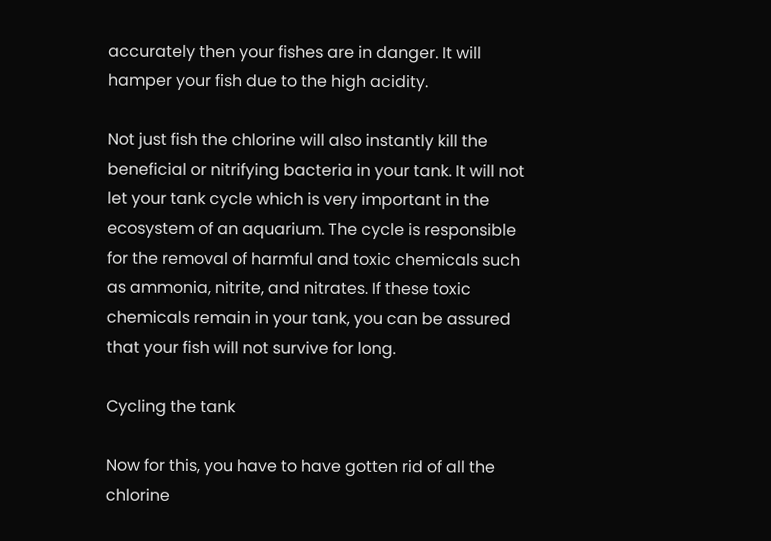accurately then your fishes are in danger. It will hamper your fish due to the high acidity.

Not just fish the chlorine will also instantly kill the beneficial or nitrifying bacteria in your tank. It will not let your tank cycle which is very important in the ecosystem of an aquarium. The cycle is responsible for the removal of harmful and toxic chemicals such as ammonia, nitrite, and nitrates. If these toxic chemicals remain in your tank, you can be assured that your fish will not survive for long.

Cycling the tank

Now for this, you have to have gotten rid of all the chlorine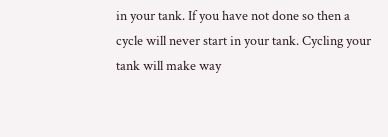in your tank. If you have not done so then a cycle will never start in your tank. Cycling your tank will make way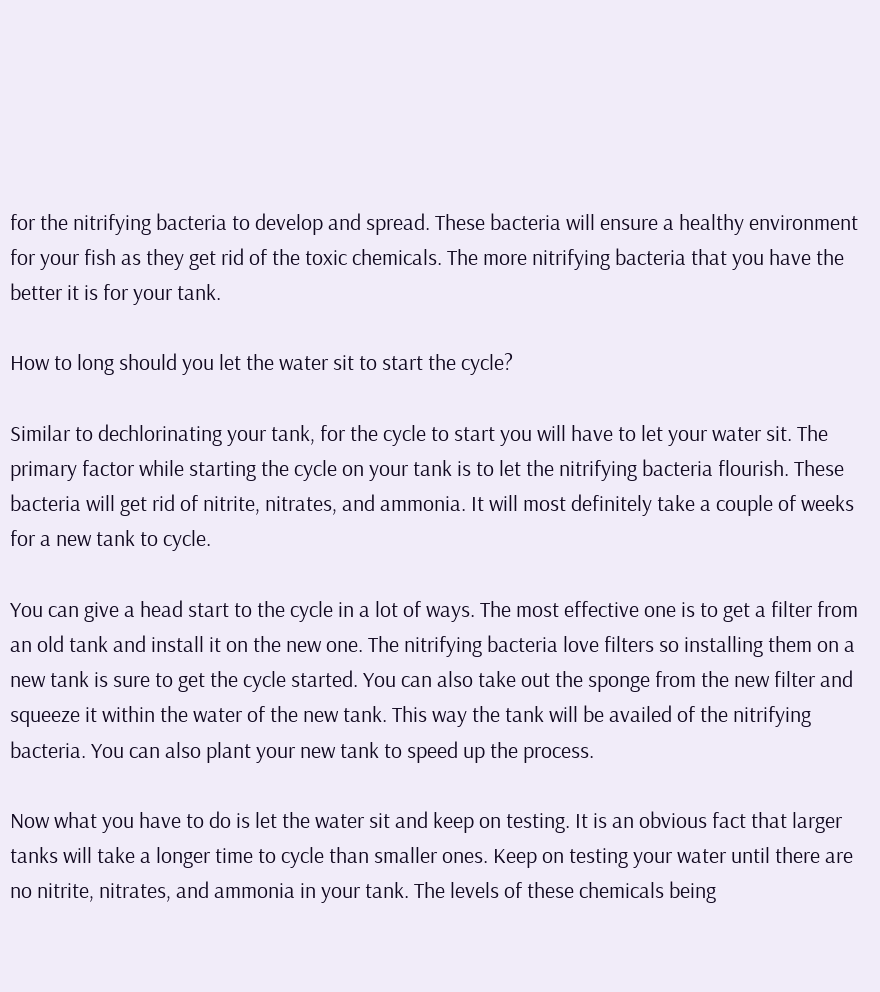for the nitrifying bacteria to develop and spread. These bacteria will ensure a healthy environment for your fish as they get rid of the toxic chemicals. The more nitrifying bacteria that you have the better it is for your tank.

How to long should you let the water sit to start the cycle?

Similar to dechlorinating your tank, for the cycle to start you will have to let your water sit. The primary factor while starting the cycle on your tank is to let the nitrifying bacteria flourish. These bacteria will get rid of nitrite, nitrates, and ammonia. It will most definitely take a couple of weeks for a new tank to cycle.

You can give a head start to the cycle in a lot of ways. The most effective one is to get a filter from an old tank and install it on the new one. The nitrifying bacteria love filters so installing them on a new tank is sure to get the cycle started. You can also take out the sponge from the new filter and squeeze it within the water of the new tank. This way the tank will be availed of the nitrifying bacteria. You can also plant your new tank to speed up the process.

Now what you have to do is let the water sit and keep on testing. It is an obvious fact that larger tanks will take a longer time to cycle than smaller ones. Keep on testing your water until there are no nitrite, nitrates, and ammonia in your tank. The levels of these chemicals being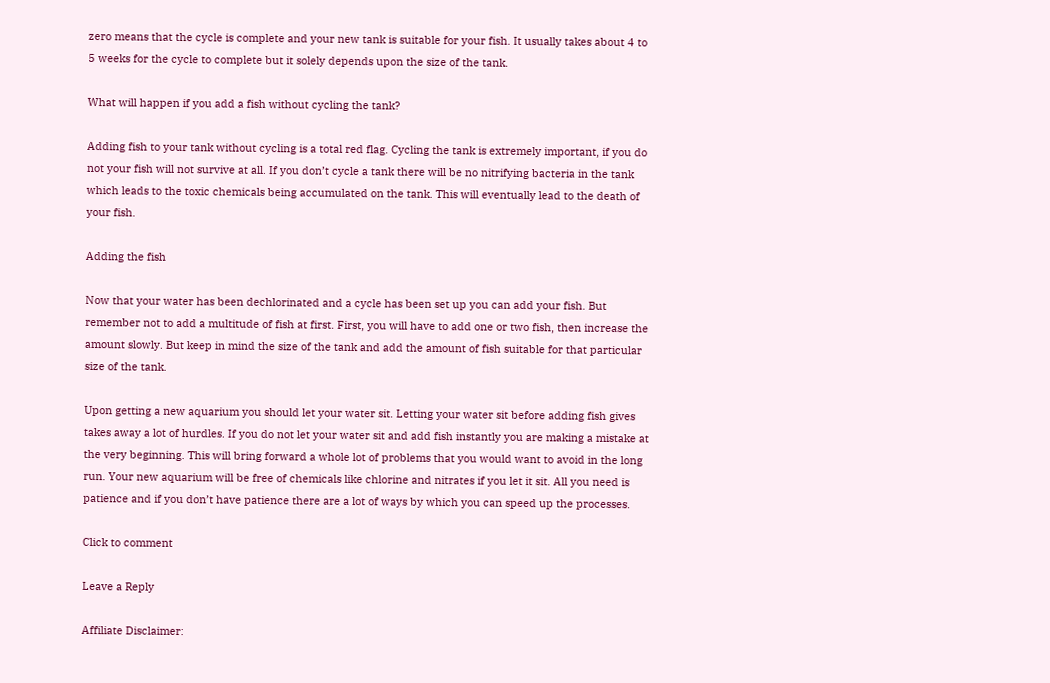zero means that the cycle is complete and your new tank is suitable for your fish. It usually takes about 4 to 5 weeks for the cycle to complete but it solely depends upon the size of the tank.

What will happen if you add a fish without cycling the tank?

Adding fish to your tank without cycling is a total red flag. Cycling the tank is extremely important, if you do not your fish will not survive at all. If you don’t cycle a tank there will be no nitrifying bacteria in the tank which leads to the toxic chemicals being accumulated on the tank. This will eventually lead to the death of your fish.

Adding the fish

Now that your water has been dechlorinated and a cycle has been set up you can add your fish. But remember not to add a multitude of fish at first. First, you will have to add one or two fish, then increase the amount slowly. But keep in mind the size of the tank and add the amount of fish suitable for that particular size of the tank.

Upon getting a new aquarium you should let your water sit. Letting your water sit before adding fish gives takes away a lot of hurdles. If you do not let your water sit and add fish instantly you are making a mistake at the very beginning. This will bring forward a whole lot of problems that you would want to avoid in the long run. Your new aquarium will be free of chemicals like chlorine and nitrates if you let it sit. All you need is patience and if you don’t have patience there are a lot of ways by which you can speed up the processes.

Click to comment

Leave a Reply

Affiliate Disclaimer: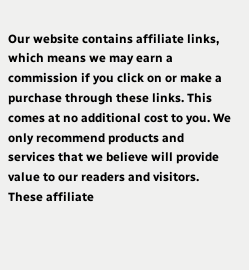Our website contains affiliate links, which means we may earn a commission if you click on or make a purchase through these links. This comes at no additional cost to you. We only recommend products and services that we believe will provide value to our readers and visitors. These affiliate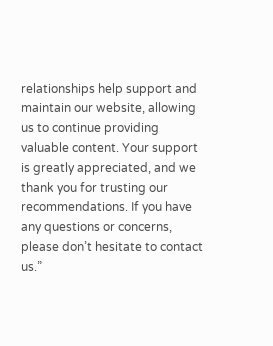relationships help support and maintain our website, allowing us to continue providing valuable content. Your support is greatly appreciated, and we thank you for trusting our recommendations. If you have any questions or concerns, please don’t hesitate to contact us.”